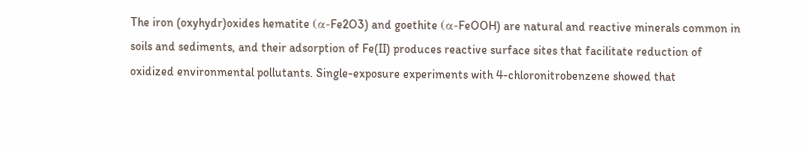The iron (oxyhydr)oxides hematite (α-Fe2O3) and goethite (α-FeOOH) are natural and reactive minerals common in soils and sediments, and their adsorption of Fe(II) produces reactive surface sites that facilitate reduction of oxidized environmental pollutants. Single-exposure experiments with 4-chloronitrobenzene showed that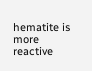hematite is more reactive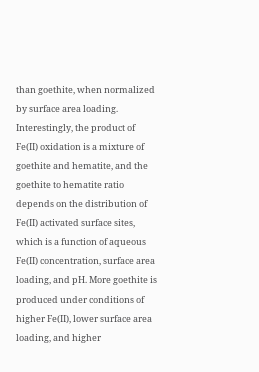than goethite, when normalized by surface area loading. Interestingly, the product of Fe(II) oxidation is a mixture of goethite and hematite, and the goethite to hematite ratio depends on the distribution of Fe(II) activated surface sites, which is a function of aqueous Fe(II) concentration, surface area loading, and pH. More goethite is produced under conditions of higher Fe(II), lower surface area loading, and higher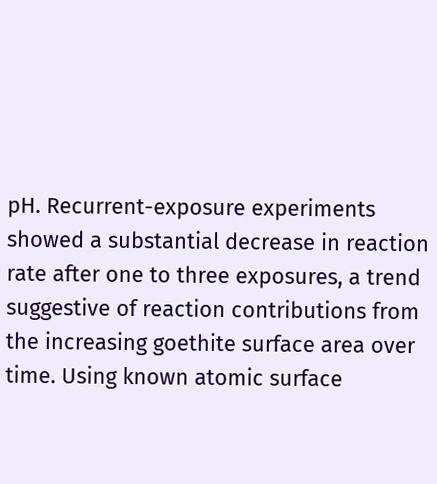pH. Recurrent-exposure experiments showed a substantial decrease in reaction rate after one to three exposures, a trend suggestive of reaction contributions from the increasing goethite surface area over time. Using known atomic surface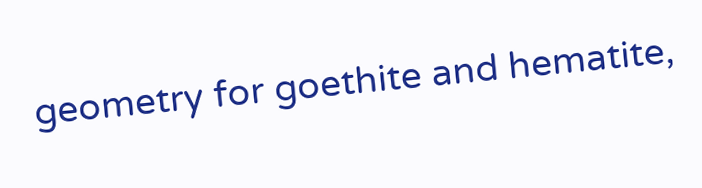geometry for goethite and hematite,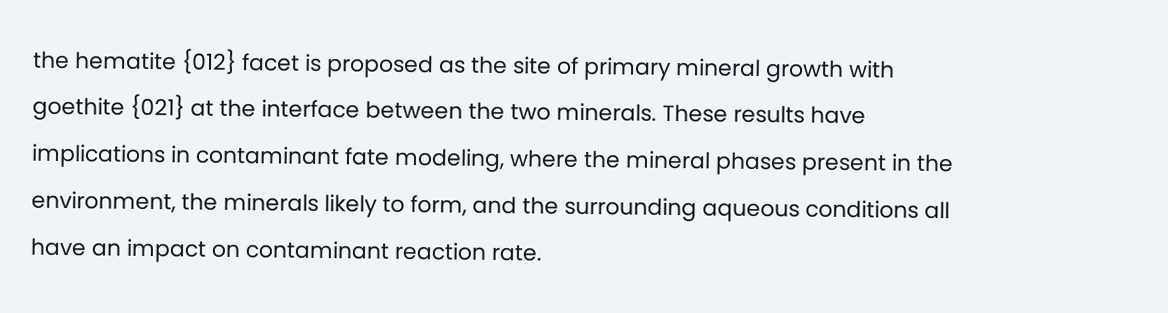the hematite {012} facet is proposed as the site of primary mineral growth with goethite {021} at the interface between the two minerals. These results have implications in contaminant fate modeling, where the mineral phases present in the environment, the minerals likely to form, and the surrounding aqueous conditions all have an impact on contaminant reaction rate.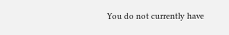You do not currently have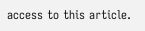access to this article.